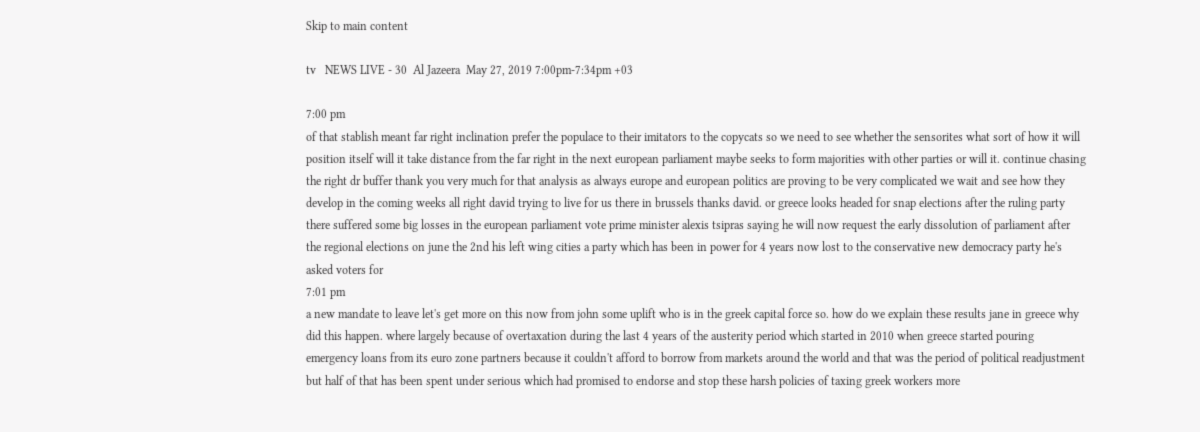Skip to main content

tv   NEWS LIVE - 30  Al Jazeera  May 27, 2019 7:00pm-7:34pm +03

7:00 pm
of that stablish meant far right inclination prefer the populace to their imitators to the copycats so we need to see whether the sensorites what sort of how it will position itself will it take distance from the far right in the next european parliament maybe seeks to form majorities with other parties or will it. continue chasing the right dr buffer thank you very much for that analysis as always europe and european politics are proving to be very complicated we wait and see how they develop in the coming weeks all right david trying to live for us there in brussels thanks david. or greece looks headed for snap elections after the ruling party there suffered some big losses in the european parliament vote prime minister alexis tsipras saying he will now request the early dissolution of parliament after the regional elections on june the 2nd his left wing cities a party which has been in power for 4 years now lost to the conservative new democracy party he's asked voters for
7:01 pm
a new mandate to leave let's get more on this now from john some uplift who is in the greek capital force so. how do we explain these results jane in greece why did this happen. where largely because of overtaxation during the last 4 years of the austerity period which started in 2010 when greece started pouring emergency loans from its euro zone partners because it couldn't afford to borrow from markets around the world and that was the period of political readjustment but half of that has been spent under serious which had promised to endorse and stop these harsh policies of taxing greek workers more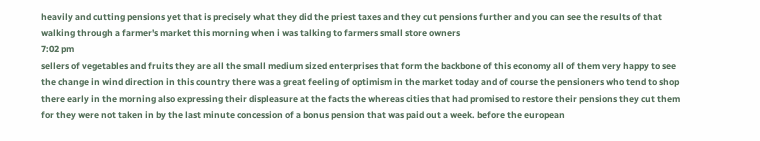heavily and cutting pensions yet that is precisely what they did the priest taxes and they cut pensions further and you can see the results of that walking through a farmer's market this morning when i was talking to farmers small store owners
7:02 pm
sellers of vegetables and fruits they are all the small medium sized enterprises that form the backbone of this economy all of them very happy to see the change in wind direction in this country there was a great feeling of optimism in the market today and of course the pensioners who tend to shop there early in the morning also expressing their displeasure at the facts the whereas cities that had promised to restore their pensions they cut them for they were not taken in by the last minute concession of a bonus pension that was paid out a week. before the european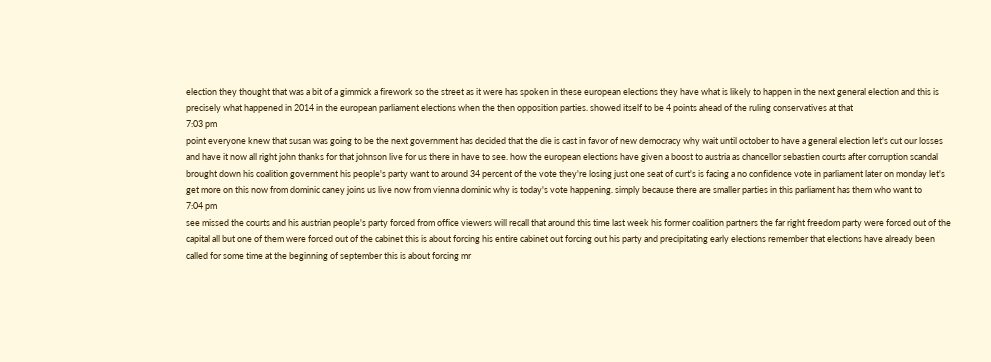election they thought that was a bit of a gimmick a firework so the street as it were has spoken in these european elections they have what is likely to happen in the next general election and this is precisely what happened in 2014 in the european parliament elections when the then opposition parties. showed itself to be 4 points ahead of the ruling conservatives at that
7:03 pm
point everyone knew that susan was going to be the next government has decided that the die is cast in favor of new democracy why wait until october to have a general election let's cut our losses and have it now all right john thanks for that johnson live for us there in have to see. how the european elections have given a boost to austria as chancellor sebastien courts after corruption scandal brought down his coalition government his people's party want to around 34 percent of the vote they're losing just one seat of curt's is facing a no confidence vote in parliament later on monday let's get more on this now from dominic caney joins us live now from vienna dominic why is today's vote happening. simply because there are smaller parties in this parliament has them who want to
7:04 pm
see missed the courts and his austrian people's party forced from office viewers will recall that around this time last week his former coalition partners the far right freedom party were forced out of the capital all but one of them were forced out of the cabinet this is about forcing his entire cabinet out forcing out his party and precipitating early elections remember that elections have already been called for some time at the beginning of september this is about forcing mr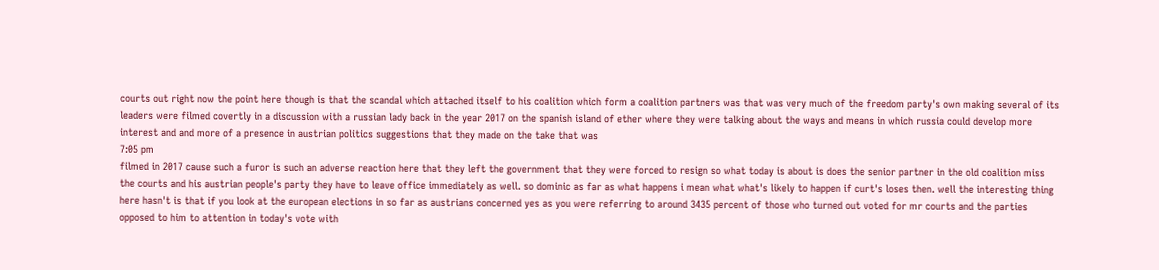courts out right now the point here though is that the scandal which attached itself to his coalition which form a coalition partners was that was very much of the freedom party's own making several of its leaders were filmed covertly in a discussion with a russian lady back in the year 2017 on the spanish island of ether where they were talking about the ways and means in which russia could develop more interest and and more of a presence in austrian politics suggestions that they made on the take that was
7:05 pm
filmed in 2017 cause such a furor is such an adverse reaction here that they left the government that they were forced to resign so what today is about is does the senior partner in the old coalition miss the courts and his austrian people's party they have to leave office immediately as well. so dominic as far as what happens i mean what what's likely to happen if curt's loses then. well the interesting thing here hasn't is that if you look at the european elections in so far as austrians concerned yes as you were referring to around 3435 percent of those who turned out voted for mr courts and the parties opposed to him to attention in today's vote with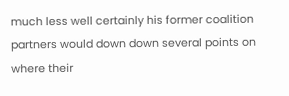much less well certainly his former coalition partners would down down several points on where their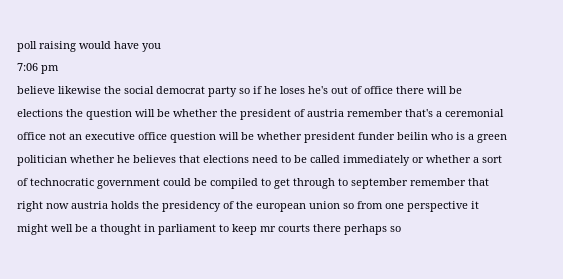poll raising would have you
7:06 pm
believe likewise the social democrat party so if he loses he's out of office there will be elections the question will be whether the president of austria remember that's a ceremonial office not an executive office question will be whether president funder beilin who is a green politician whether he believes that elections need to be called immediately or whether a sort of technocratic government could be compiled to get through to september remember that right now austria holds the presidency of the european union so from one perspective it might well be a thought in parliament to keep mr courts there perhaps so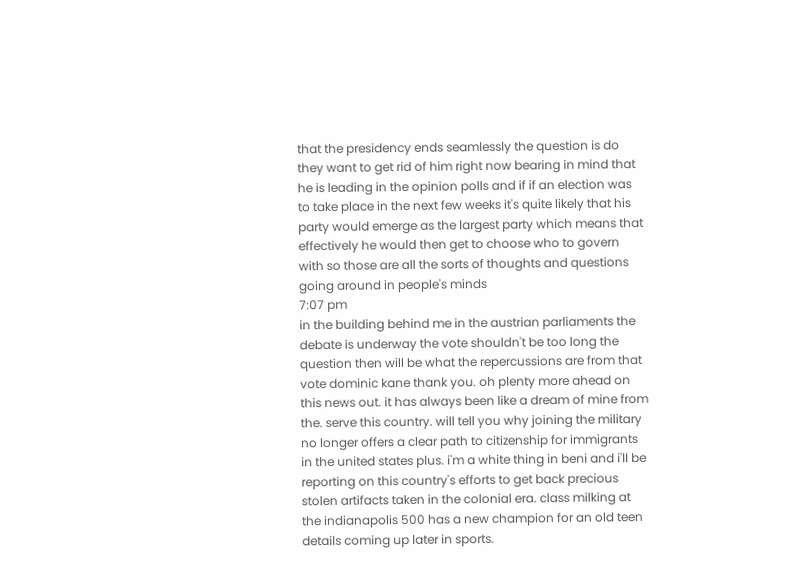that the presidency ends seamlessly the question is do they want to get rid of him right now bearing in mind that he is leading in the opinion polls and if if an election was to take place in the next few weeks it's quite likely that his party would emerge as the largest party which means that effectively he would then get to choose who to govern with so those are all the sorts of thoughts and questions going around in people's minds
7:07 pm
in the building behind me in the austrian parliaments the debate is underway the vote shouldn't be too long the question then will be what the repercussions are from that vote dominic kane thank you. oh plenty more ahead on this news out. it has always been like a dream of mine from the. serve this country. will tell you why joining the military no longer offers a clear path to citizenship for immigrants in the united states plus. i'm a white thing in beni and i'll be reporting on this country's efforts to get back precious stolen artifacts taken in the colonial era. class milking at the indianapolis 500 has a new champion for an old teen details coming up later in sports.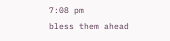7:08 pm
bless them ahead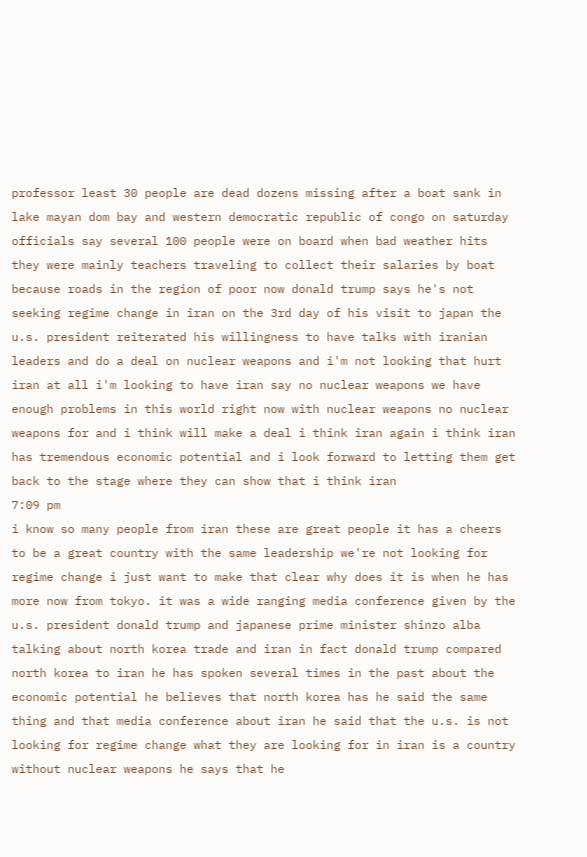professor least 30 people are dead dozens missing after a boat sank in lake mayan dom bay and western democratic republic of congo on saturday officials say several 100 people were on board when bad weather hits they were mainly teachers traveling to collect their salaries by boat because roads in the region of poor now donald trump says he's not seeking regime change in iran on the 3rd day of his visit to japan the u.s. president reiterated his willingness to have talks with iranian leaders and do a deal on nuclear weapons and i'm not looking that hurt iran at all i'm looking to have iran say no nuclear weapons we have enough problems in this world right now with nuclear weapons no nuclear weapons for and i think will make a deal i think iran again i think iran has tremendous economic potential and i look forward to letting them get back to the stage where they can show that i think iran
7:09 pm
i know so many people from iran these are great people it has a cheers to be a great country with the same leadership we're not looking for regime change i just want to make that clear why does it is when he has more now from tokyo. it was a wide ranging media conference given by the u.s. president donald trump and japanese prime minister shinzo alba talking about north korea trade and iran in fact donald trump compared north korea to iran he has spoken several times in the past about the economic potential he believes that north korea has he said the same thing and that media conference about iran he said that the u.s. is not looking for regime change what they are looking for in iran is a country without nuclear weapons he says that he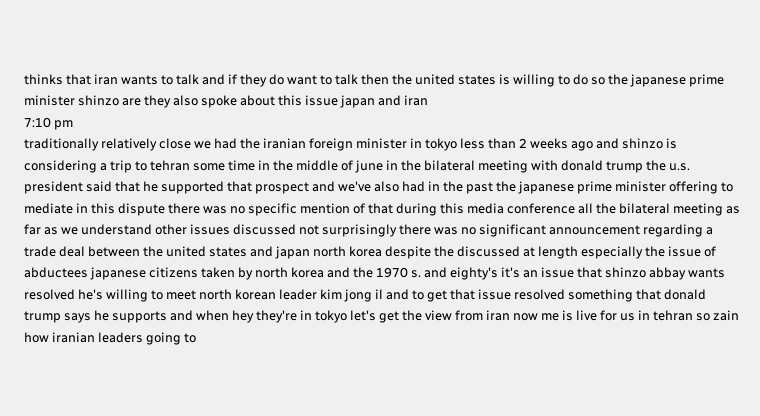thinks that iran wants to talk and if they do want to talk then the united states is willing to do so the japanese prime minister shinzo are they also spoke about this issue japan and iran
7:10 pm
traditionally relatively close we had the iranian foreign minister in tokyo less than 2 weeks ago and shinzo is considering a trip to tehran some time in the middle of june in the bilateral meeting with donald trump the u.s. president said that he supported that prospect and we've also had in the past the japanese prime minister offering to mediate in this dispute there was no specific mention of that during this media conference all the bilateral meeting as far as we understand other issues discussed not surprisingly there was no significant announcement regarding a trade deal between the united states and japan north korea despite the discussed at length especially the issue of abductees japanese citizens taken by north korea and the 1970 s. and eighty's it's an issue that shinzo abbay wants resolved he's willing to meet north korean leader kim jong il and to get that issue resolved something that donald trump says he supports and when hey they're in tokyo let's get the view from iran now me is live for us in tehran so zain how iranian leaders going to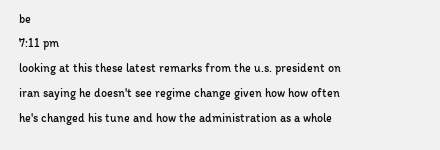be
7:11 pm
looking at this these latest remarks from the u.s. president on iran saying he doesn't see regime change given how how often he's changed his tune and how the administration as a whole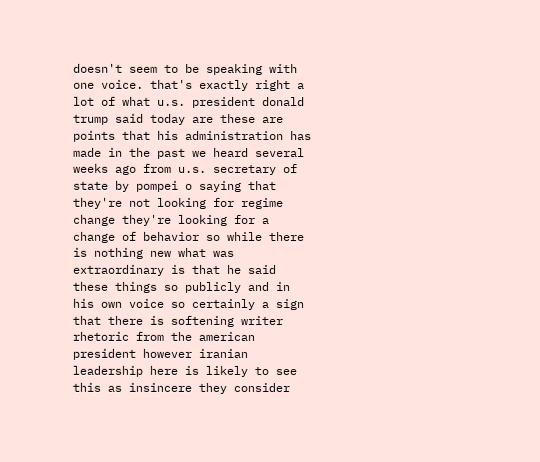doesn't seem to be speaking with one voice. that's exactly right a lot of what u.s. president donald trump said today are these are points that his administration has made in the past we heard several weeks ago from u.s. secretary of state by pompei o saying that they're not looking for regime change they're looking for a change of behavior so while there is nothing new what was extraordinary is that he said these things so publicly and in his own voice so certainly a sign that there is softening writer rhetoric from the american president however iranian leadership here is likely to see this as insincere they consider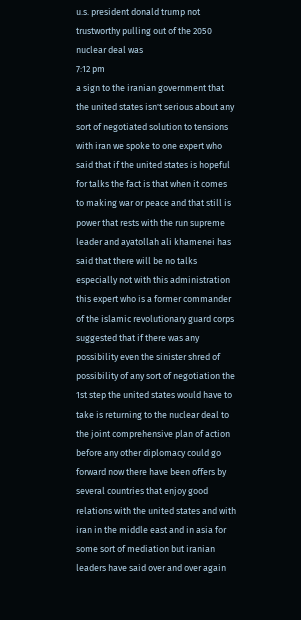u.s. president donald trump not trustworthy pulling out of the 2050 nuclear deal was
7:12 pm
a sign to the iranian government that the united states isn't serious about any sort of negotiated solution to tensions with iran we spoke to one expert who said that if the united states is hopeful for talks the fact is that when it comes to making war or peace and that still is power that rests with the run supreme leader and ayatollah ali khamenei has said that there will be no talks especially not with this administration this expert who is a former commander of the islamic revolutionary guard corps suggested that if there was any possibility even the sinister shred of possibility of any sort of negotiation the 1st step the united states would have to take is returning to the nuclear deal to the joint comprehensive plan of action before any other diplomacy could go forward now there have been offers by several countries that enjoy good relations with the united states and with iran in the middle east and in asia for some sort of mediation but iranian leaders have said over and over again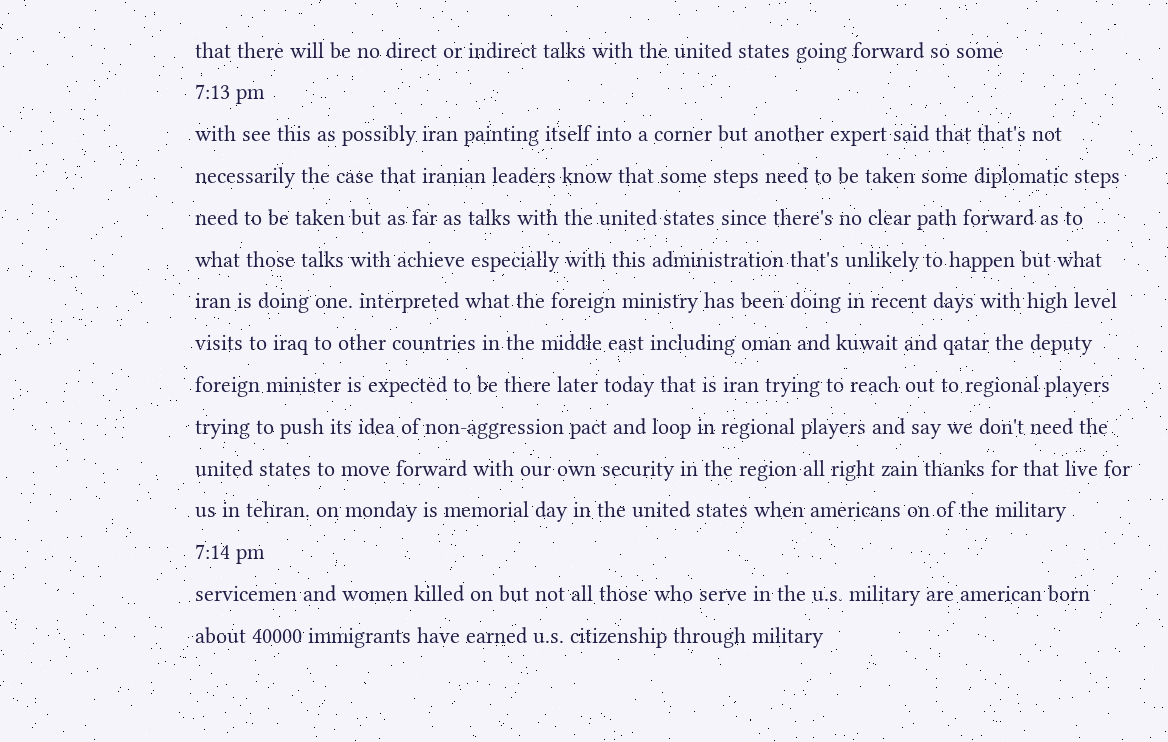that there will be no direct or indirect talks with the united states going forward so some
7:13 pm
with see this as possibly iran painting itself into a corner but another expert said that that's not necessarily the case that iranian leaders know that some steps need to be taken some diplomatic steps need to be taken but as far as talks with the united states since there's no clear path forward as to what those talks with achieve especially with this administration that's unlikely to happen but what iran is doing one. interpreted what the foreign ministry has been doing in recent days with high level visits to iraq to other countries in the middle east including oman and kuwait and qatar the deputy foreign minister is expected to be there later today that is iran trying to reach out to regional players trying to push its idea of non-aggression pact and loop in regional players and say we don't need the united states to move forward with our own security in the region all right zain thanks for that live for us in tehran. on monday is memorial day in the united states when americans on of the military
7:14 pm
servicemen and women killed on but not all those who serve in the u.s. military are american born about 40000 immigrants have earned u.s. citizenship through military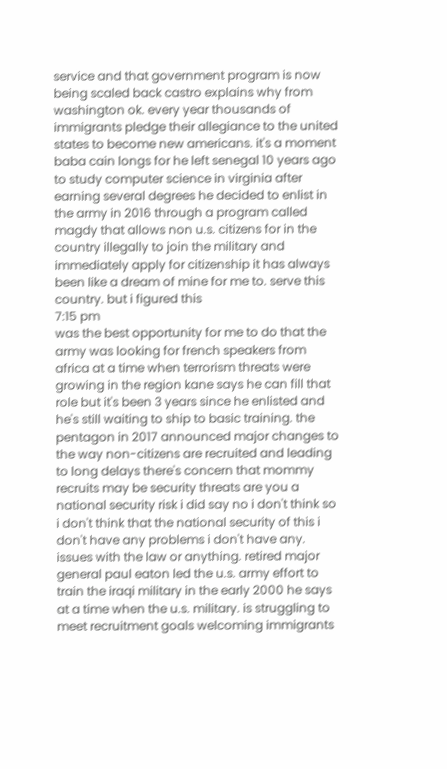service and that government program is now being scaled back castro explains why from washington ok. every year thousands of immigrants pledge their allegiance to the united states to become new americans. it's a moment baba cain longs for he left senegal 10 years ago to study computer science in virginia after earning several degrees he decided to enlist in the army in 2016 through a program called magdy that allows non u.s. citizens for in the country illegally to join the military and immediately apply for citizenship it has always been like a dream of mine for me to. serve this country. but i figured this
7:15 pm
was the best opportunity for me to do that the army was looking for french speakers from africa at a time when terrorism threats were growing in the region kane says he can fill that role but it's been 3 years since he enlisted and he's still waiting to ship to basic training. the pentagon in 2017 announced major changes to the way non-citizens are recruited and leading to long delays there's concern that mommy recruits may be security threats are you a national security risk i did say no i don't think so i don't think that the national security of this i don't have any problems i don't have any. issues with the law or anything. retired major general paul eaton led the u.s. army effort to train the iraqi military in the early 2000 he says at a time when the u.s. military. is struggling to meet recruitment goals welcoming immigrants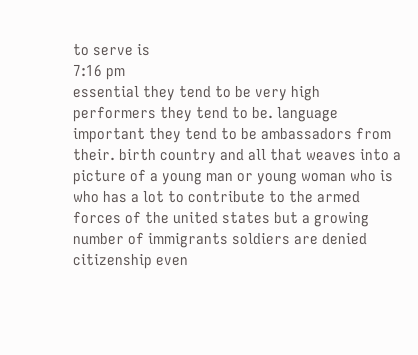to serve is
7:16 pm
essential they tend to be very high performers they tend to be. language important they tend to be ambassadors from their. birth country and all that weaves into a picture of a young man or young woman who is who has a lot to contribute to the armed forces of the united states but a growing number of immigrants soldiers are denied citizenship even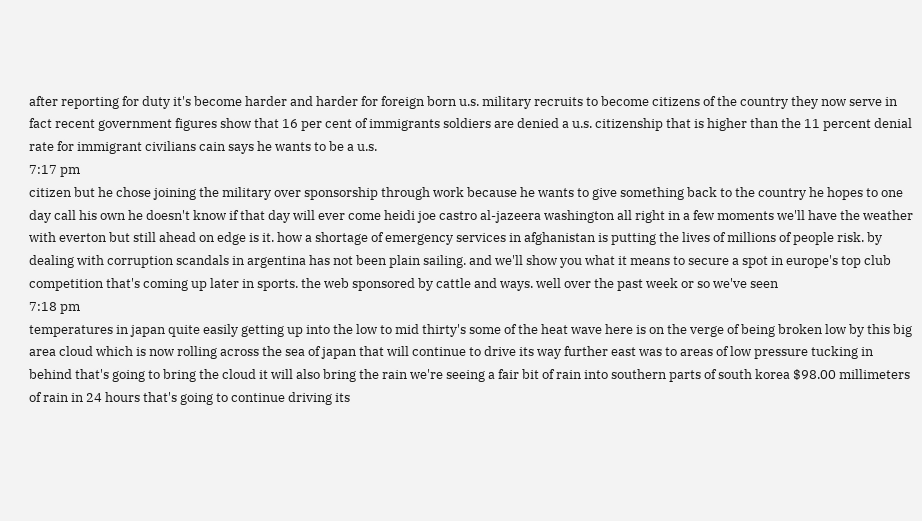after reporting for duty it's become harder and harder for foreign born u.s. military recruits to become citizens of the country they now serve in fact recent government figures show that 16 per cent of immigrants soldiers are denied a u.s. citizenship that is higher than the 11 percent denial rate for immigrant civilians cain says he wants to be a u.s.
7:17 pm
citizen but he chose joining the military over sponsorship through work because he wants to give something back to the country he hopes to one day call his own he doesn't know if that day will ever come heidi joe castro al-jazeera washington all right in a few moments we'll have the weather with everton but still ahead on edge is it. how a shortage of emergency services in afghanistan is putting the lives of millions of people risk. by dealing with corruption scandals in argentina has not been plain sailing. and we'll show you what it means to secure a spot in europe's top club competition that's coming up later in sports. the web sponsored by cattle and ways. well over the past week or so we've seen
7:18 pm
temperatures in japan quite easily getting up into the low to mid thirty's some of the heat wave here is on the verge of being broken low by this big area cloud which is now rolling across the sea of japan that will continue to drive its way further east was to areas of low pressure tucking in behind that's going to bring the cloud it will also bring the rain we're seeing a fair bit of rain into southern parts of south korea $98.00 millimeters of rain in 24 hours that's going to continue driving its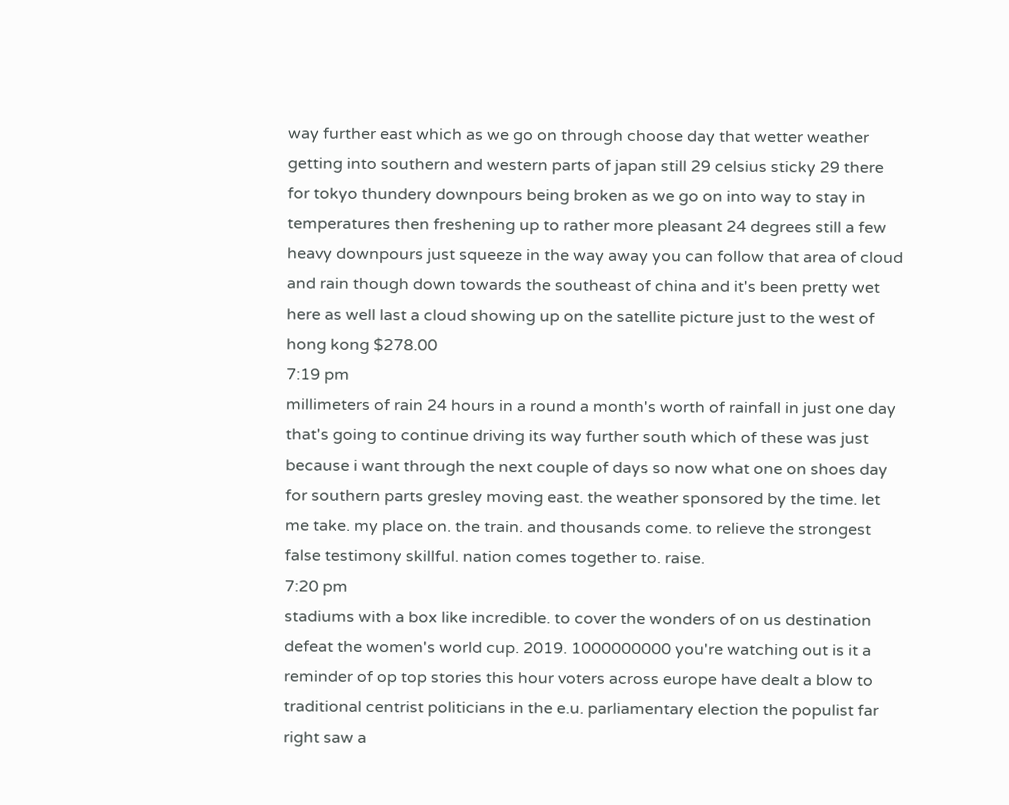way further east which as we go on through choose day that wetter weather getting into southern and western parts of japan still 29 celsius sticky 29 there for tokyo thundery downpours being broken as we go on into way to stay in temperatures then freshening up to rather more pleasant 24 degrees still a few heavy downpours just squeeze in the way away you can follow that area of cloud and rain though down towards the southeast of china and it's been pretty wet here as well last a cloud showing up on the satellite picture just to the west of hong kong $278.00
7:19 pm
millimeters of rain 24 hours in a round a month's worth of rainfall in just one day that's going to continue driving its way further south which of these was just because i want through the next couple of days so now what one on shoes day for southern parts gresley moving east. the weather sponsored by the time. let me take. my place on. the train. and thousands come. to relieve the strongest false testimony skillful. nation comes together to. raise.
7:20 pm
stadiums with a box like incredible. to cover the wonders of on us destination defeat the women's world cup. 2019. 1000000000 you're watching out is it a reminder of op top stories this hour voters across europe have dealt a blow to traditional centrist politicians in the e.u. parliamentary election the populist far right saw a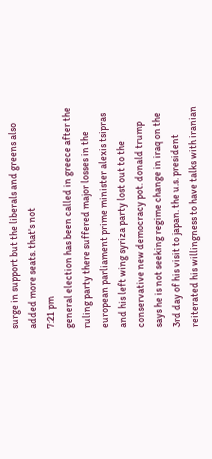surge in support but the liberals and greens also added more seats. that's not
7:21 pm
general election has been called in greece after the ruling party there suffered major losses in the european parliament prime minister alexis tsipras and his left wing syriza party lost out to the conservative new democracy pot. donald trump says he is not seeking regime change in iraq on the 3rd day of his visit to japan. the u.s. president reiterated his willingness to have talks with iranian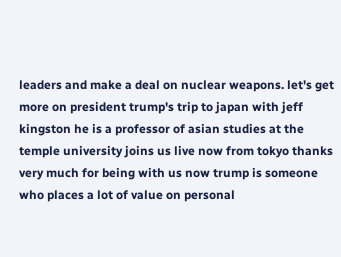leaders and make a deal on nuclear weapons. let's get more on president trump's trip to japan with jeff kingston he is a professor of asian studies at the temple university joins us live now from tokyo thanks very much for being with us now trump is someone who places a lot of value on personal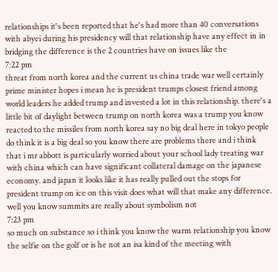relationships it's been reported that he's had more than 40 conversations with abyei during his presidency will that relationship have any effect in in bridging the difference is the 2 countries have on issues like the
7:22 pm
threat from north korea and the current us china trade war well certainly prime minister hopes i mean he is president trumps closest friend among world leaders he added trump and invested a lot in this relationship. there's a little bit of daylight between trump on north korea was a trump you know reacted to the missiles from north korea say no big deal here in tokyo people do think it is a big deal so you know there are problems there and i think that i mr abbott is particularly worried about your school lady treating war with china which can have significant collateral damage on the japanese economy. and japan it looks like it has really pulled out the stops for president trump on ice on this visit does what will that make any difference. well you know summits are really about symbolism not
7:23 pm
so much on substance so i think you know the warm relationship you know the selfie on the golf or is he not an isa kind of the meeting with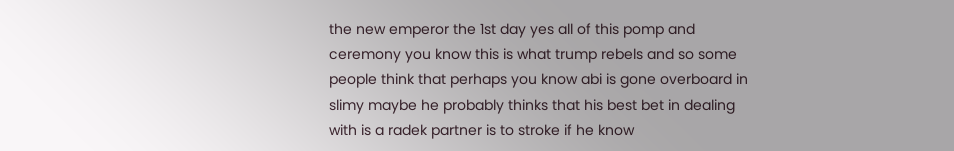the new emperor the 1st day yes all of this pomp and ceremony you know this is what trump rebels and so some people think that perhaps you know abi is gone overboard in slimy maybe he probably thinks that his best bet in dealing with is a radek partner is to stroke if he know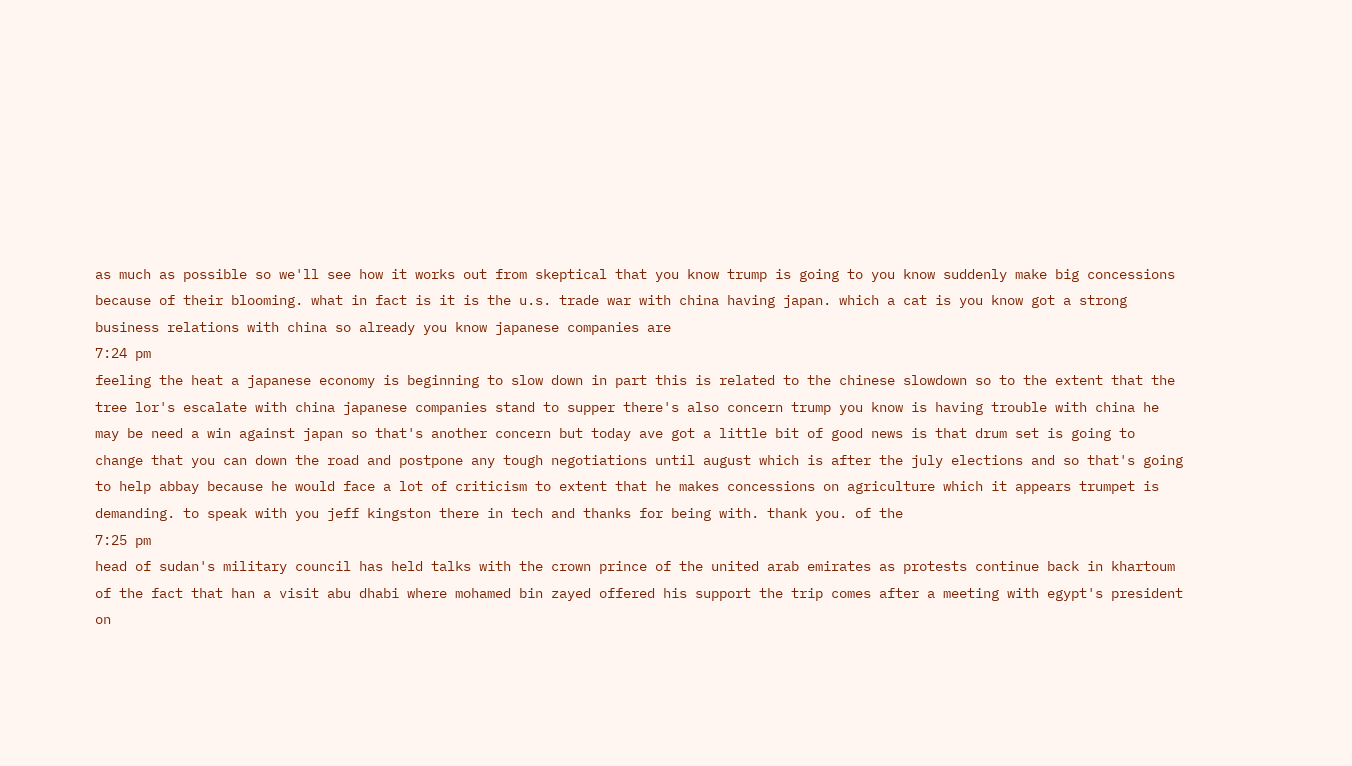as much as possible so we'll see how it works out from skeptical that you know trump is going to you know suddenly make big concessions because of their blooming. what in fact is it is the u.s. trade war with china having japan. which a cat is you know got a strong business relations with china so already you know japanese companies are
7:24 pm
feeling the heat a japanese economy is beginning to slow down in part this is related to the chinese slowdown so to the extent that the tree lor's escalate with china japanese companies stand to supper there's also concern trump you know is having trouble with china he may be need a win against japan so that's another concern but today ave got a little bit of good news is that drum set is going to change that you can down the road and postpone any tough negotiations until august which is after the july elections and so that's going to help abbay because he would face a lot of criticism to extent that he makes concessions on agriculture which it appears trumpet is demanding. to speak with you jeff kingston there in tech and thanks for being with. thank you. of the
7:25 pm
head of sudan's military council has held talks with the crown prince of the united arab emirates as protests continue back in khartoum of the fact that han a visit abu dhabi where mohamed bin zayed offered his support the trip comes after a meeting with egypt's president on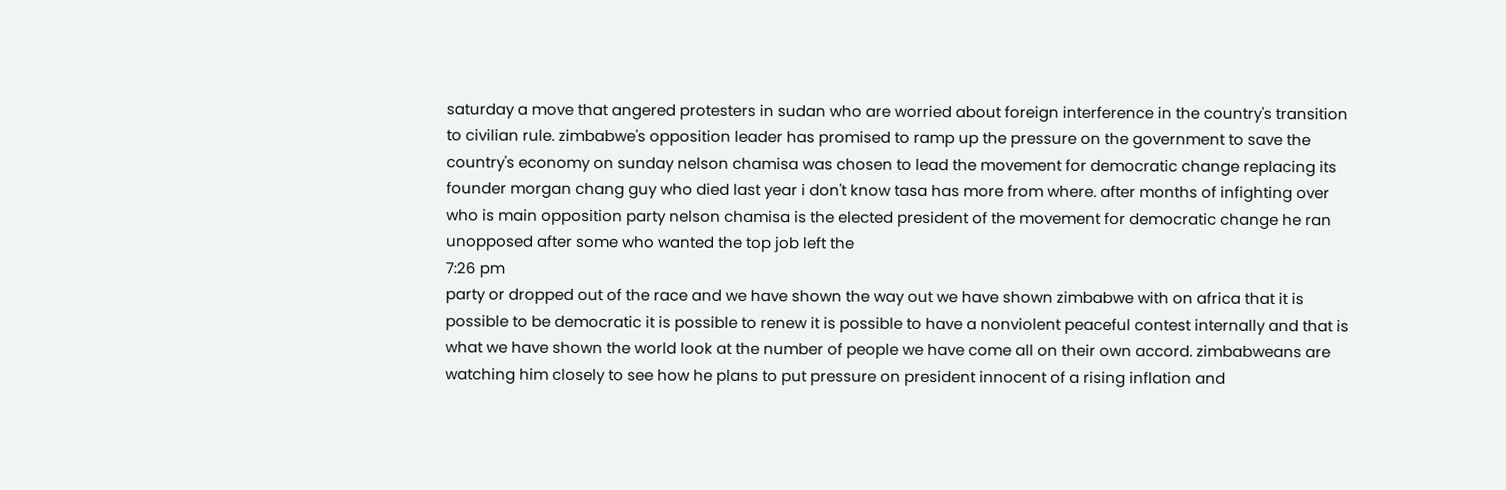saturday a move that angered protesters in sudan who are worried about foreign interference in the country's transition to civilian rule. zimbabwe's opposition leader has promised to ramp up the pressure on the government to save the country's economy on sunday nelson chamisa was chosen to lead the movement for democratic change replacing its founder morgan chang guy who died last year i don't know tasa has more from where. after months of infighting over who is main opposition party nelson chamisa is the elected president of the movement for democratic change he ran unopposed after some who wanted the top job left the
7:26 pm
party or dropped out of the race and we have shown the way out we have shown zimbabwe with on africa that it is possible to be democratic it is possible to renew it is possible to have a nonviolent peaceful contest internally and that is what we have shown the world look at the number of people we have come all on their own accord. zimbabweans are watching him closely to see how he plans to put pressure on president innocent of a rising inflation and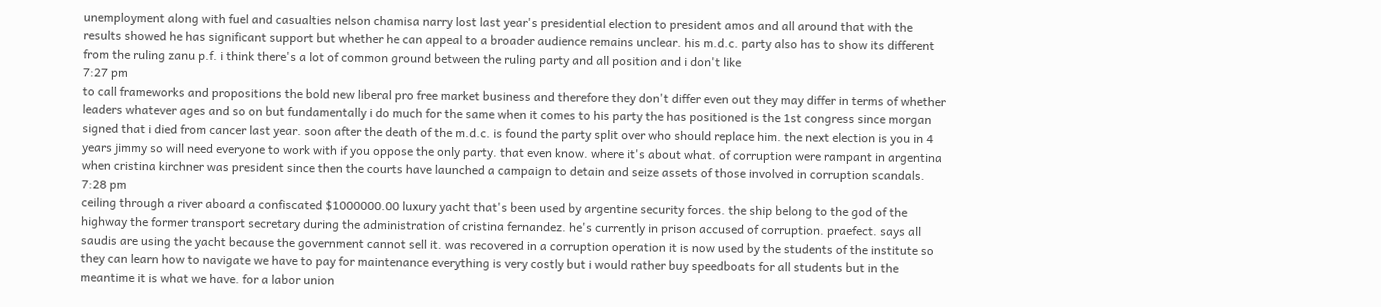unemployment along with fuel and casualties nelson chamisa narry lost last year's presidential election to president amos and all around that with the results showed he has significant support but whether he can appeal to a broader audience remains unclear. his m.d.c. party also has to show its different from the ruling zanu p.f. i think there's a lot of common ground between the ruling party and all position and i don't like
7:27 pm
to call frameworks and propositions the bold new liberal pro free market business and therefore they don't differ even out they may differ in terms of whether leaders whatever ages and so on but fundamentally i do much for the same when it comes to his party the has positioned is the 1st congress since morgan signed that i died from cancer last year. soon after the death of the m.d.c. is found the party split over who should replace him. the next election is you in 4 years jimmy so will need everyone to work with if you oppose the only party. that even know. where it's about what. of corruption were rampant in argentina when cristina kirchner was president since then the courts have launched a campaign to detain and seize assets of those involved in corruption scandals.
7:28 pm
ceiling through a river aboard a confiscated $1000000.00 luxury yacht that's been used by argentine security forces. the ship belong to the god of the highway the former transport secretary during the administration of cristina fernandez. he's currently in prison accused of corruption. praefect. says all saudis are using the yacht because the government cannot sell it. was recovered in a corruption operation it is now used by the students of the institute so they can learn how to navigate we have to pay for maintenance everything is very costly but i would rather buy speedboats for all students but in the meantime it is what we have. for a labor union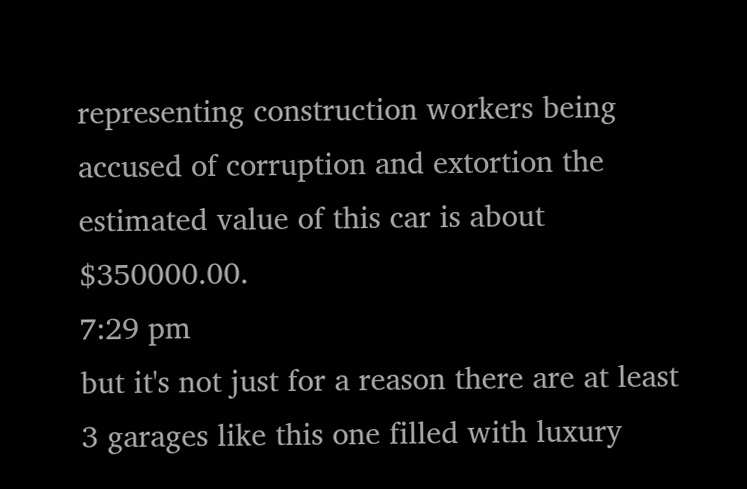representing construction workers being accused of corruption and extortion the estimated value of this car is about $350000.00.
7:29 pm
but it's not just for a reason there are at least 3 garages like this one filled with luxury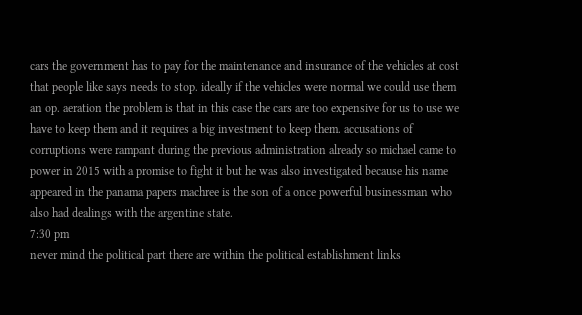cars the government has to pay for the maintenance and insurance of the vehicles at cost that people like says needs to stop. ideally if the vehicles were normal we could use them an op. aeration the problem is that in this case the cars are too expensive for us to use we have to keep them and it requires a big investment to keep them. accusations of corruptions were rampant during the previous administration already so michael came to power in 2015 with a promise to fight it but he was also investigated because his name appeared in the panama papers machree is the son of a once powerful businessman who also had dealings with the argentine state.
7:30 pm
never mind the political part there are within the political establishment links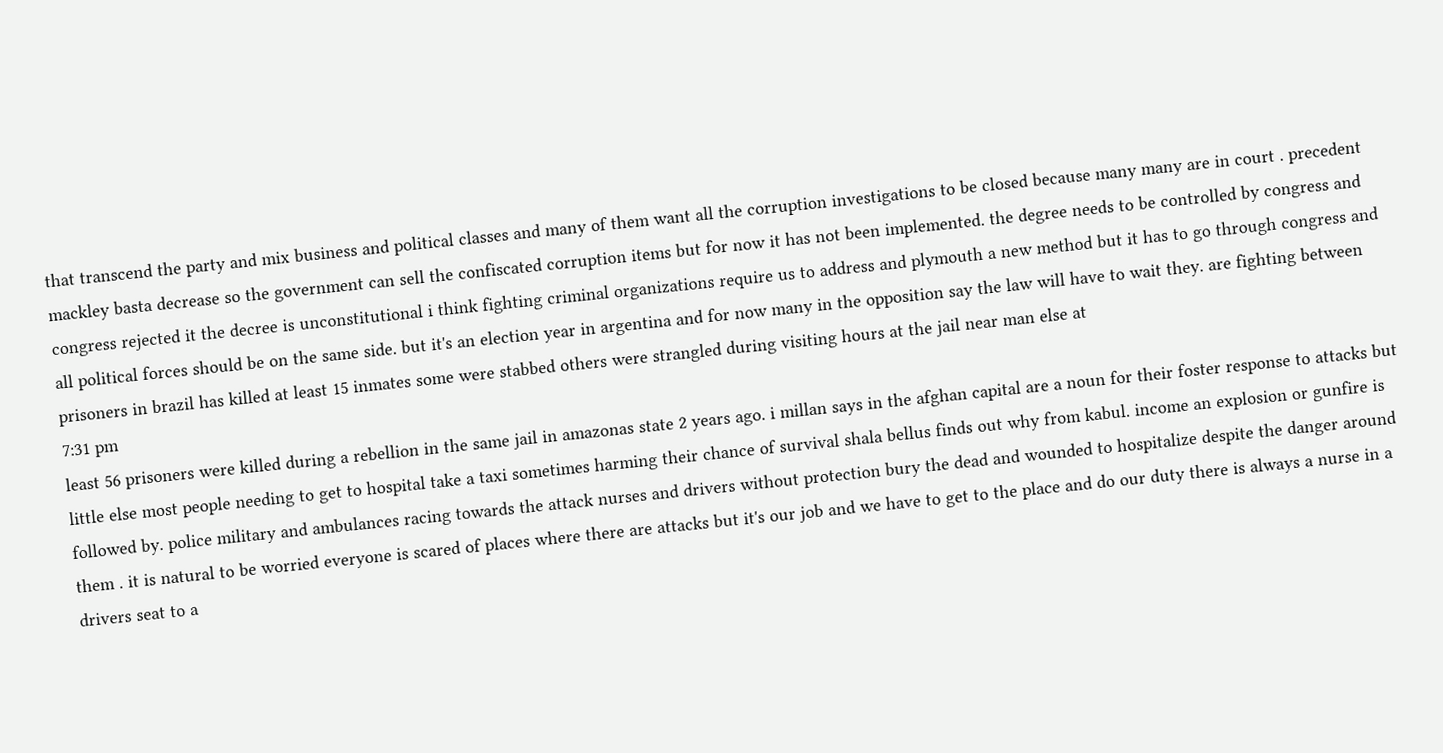that transcend the party and mix business and political classes and many of them want all the corruption investigations to be closed because many many are in court . precedent mackley basta decrease so the government can sell the confiscated corruption items but for now it has not been implemented. the degree needs to be controlled by congress and congress rejected it the decree is unconstitutional i think fighting criminal organizations require us to address and plymouth a new method but it has to go through congress and all political forces should be on the same side. but it's an election year in argentina and for now many in the opposition say the law will have to wait they. are fighting between prisoners in brazil has killed at least 15 inmates some were stabbed others were strangled during visiting hours at the jail near man else at
7:31 pm
least 56 prisoners were killed during a rebellion in the same jail in amazonas state 2 years ago. i millan says in the afghan capital are a noun for their foster response to attacks but little else most people needing to get to hospital take a taxi sometimes harming their chance of survival shala bellus finds out why from kabul. income an explosion or gunfire is followed by. police military and ambulances racing towards the attack nurses and drivers without protection bury the dead and wounded to hospitalize despite the danger around them . it is natural to be worried everyone is scared of places where there are attacks but it's our job and we have to get to the place and do our duty there is always a nurse in a drivers seat to a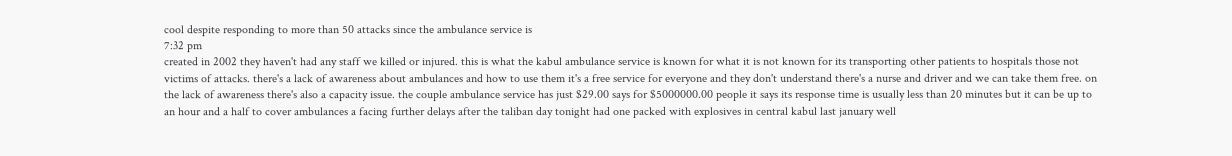cool despite responding to more than 50 attacks since the ambulance service is
7:32 pm
created in 2002 they haven't had any staff we killed or injured. this is what the kabul ambulance service is known for what it is not known for its transporting other patients to hospitals those not victims of attacks. there's a lack of awareness about ambulances and how to use them it's a free service for everyone and they don't understand there's a nurse and driver and we can take them free. on the lack of awareness there's also a capacity issue. the couple ambulance service has just $29.00 says for $5000000.00 people it says its response time is usually less than 20 minutes but it can be up to an hour and a half to cover ambulances a facing further delays after the taliban day tonight had one packed with explosives in central kabul last january well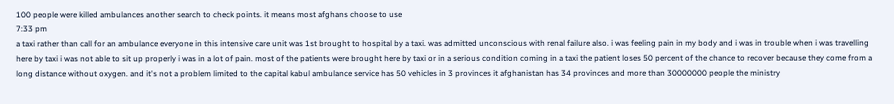100 people were killed ambulances another search to check points. it means most afghans choose to use
7:33 pm
a taxi rather than call for an ambulance everyone in this intensive care unit was 1st brought to hospital by a taxi. was admitted unconscious with renal failure also. i was feeling pain in my body and i was in trouble when i was travelling here by taxi i was not able to sit up properly i was in a lot of pain. most of the patients were brought here by taxi or in a serious condition coming in a taxi the patient loses 50 percent of the chance to recover because they come from a long distance without oxygen. and it's not a problem limited to the capital kabul ambulance service has 50 vehicles in 3 provinces it afghanistan has 34 provinces and more than 30000000 people the ministry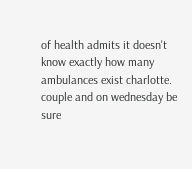of health admits it doesn't know exactly how many ambulances exist charlotte. couple and on wednesday be sure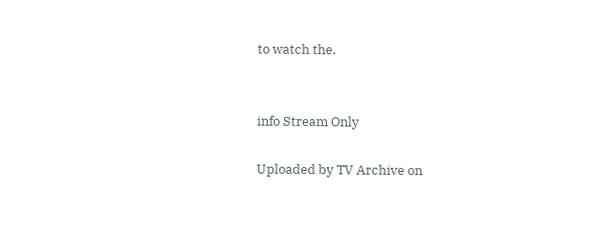to watch the.


info Stream Only

Uploaded by TV Archive on